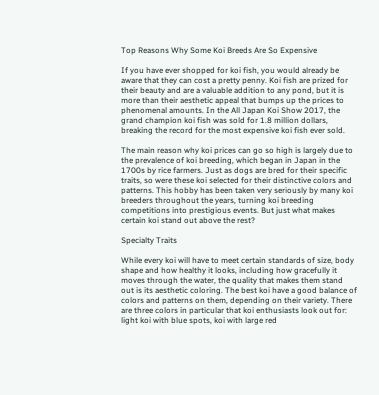Top Reasons Why Some Koi Breeds Are So Expensive

If you have ever shopped for koi fish, you would already be aware that they can cost a pretty penny. Koi fish are prized for their beauty and are a valuable addition to any pond, but it is more than their aesthetic appeal that bumps up the prices to phenomenal amounts. In the All Japan Koi Show 2017, the grand champion koi fish was sold for 1.8 million dollars, breaking the record for the most expensive koi fish ever sold.

The main reason why koi prices can go so high is largely due to the prevalence of koi breeding, which began in Japan in the 1700s by rice farmers. Just as dogs are bred for their specific traits, so were these koi selected for their distinctive colors and patterns. This hobby has been taken very seriously by many koi breeders throughout the years, turning koi breeding competitions into prestigious events. But just what makes certain koi stand out above the rest?

Specialty Traits

While every koi will have to meet certain standards of size, body shape and how healthy it looks, including how gracefully it moves through the water, the quality that makes them stand out is its aesthetic coloring. The best koi have a good balance of colors and patterns on them, depending on their variety. There are three colors in particular that koi enthusiasts look out for: light koi with blue spots, koi with large red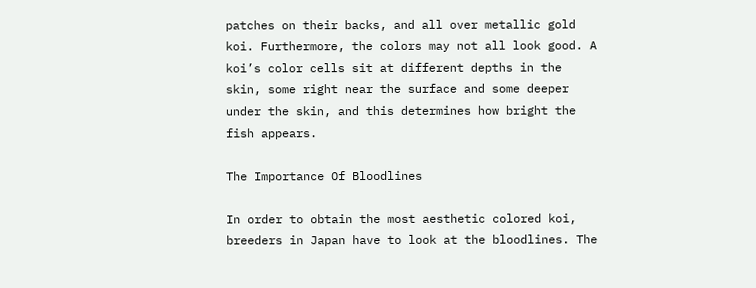patches on their backs, and all over metallic gold koi. Furthermore, the colors may not all look good. A koi’s color cells sit at different depths in the skin, some right near the surface and some deeper under the skin, and this determines how bright the fish appears.

The Importance Of Bloodlines

In order to obtain the most aesthetic colored koi, breeders in Japan have to look at the bloodlines. The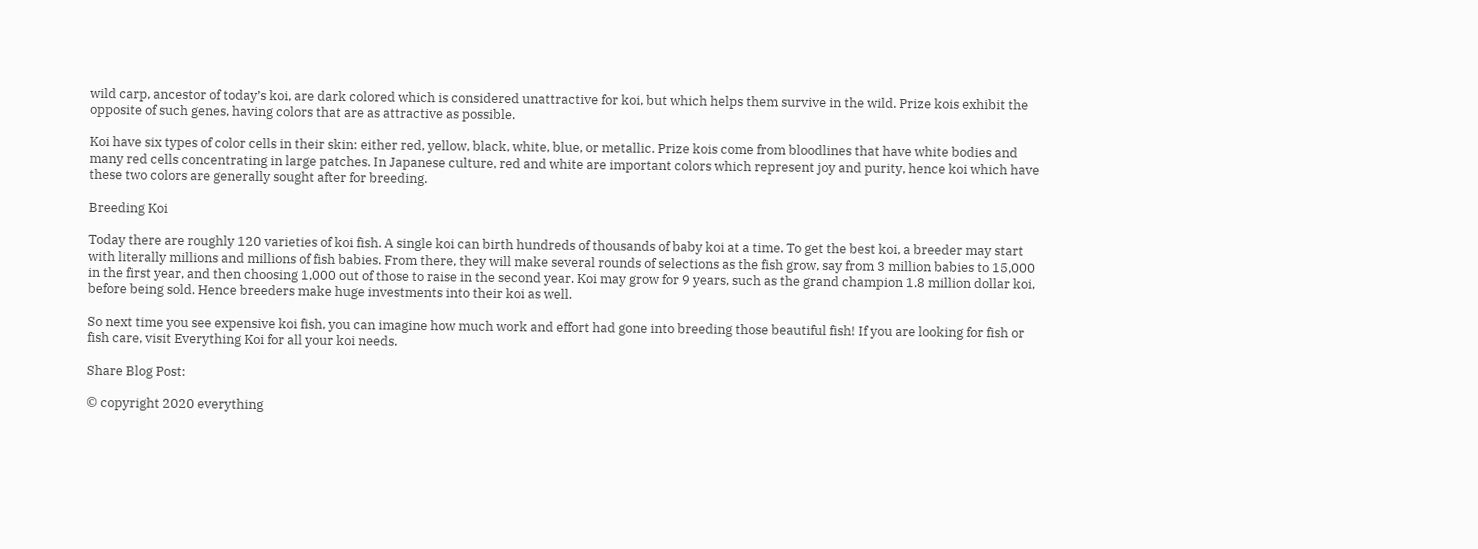wild carp, ancestor of today’s koi, are dark colored which is considered unattractive for koi, but which helps them survive in the wild. Prize kois exhibit the opposite of such genes, having colors that are as attractive as possible.

Koi have six types of color cells in their skin: either red, yellow, black, white, blue, or metallic. Prize kois come from bloodlines that have white bodies and many red cells concentrating in large patches. In Japanese culture, red and white are important colors which represent joy and purity, hence koi which have these two colors are generally sought after for breeding.

Breeding Koi

Today there are roughly 120 varieties of koi fish. A single koi can birth hundreds of thousands of baby koi at a time. To get the best koi, a breeder may start with literally millions and millions of fish babies. From there, they will make several rounds of selections as the fish grow, say from 3 million babies to 15,000 in the first year, and then choosing 1,000 out of those to raise in the second year. Koi may grow for 9 years, such as the grand champion 1.8 million dollar koi, before being sold. Hence breeders make huge investments into their koi as well.

So next time you see expensive koi fish, you can imagine how much work and effort had gone into breeding those beautiful fish! If you are looking for fish or fish care, visit Everything Koi for all your koi needs.

Share Blog Post:

© copyright 2020 everything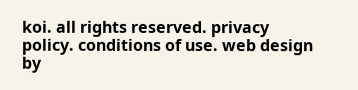koi. all rights reserved. privacy policy. conditions of use. web design by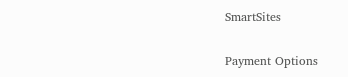SmartSites

Payment Options